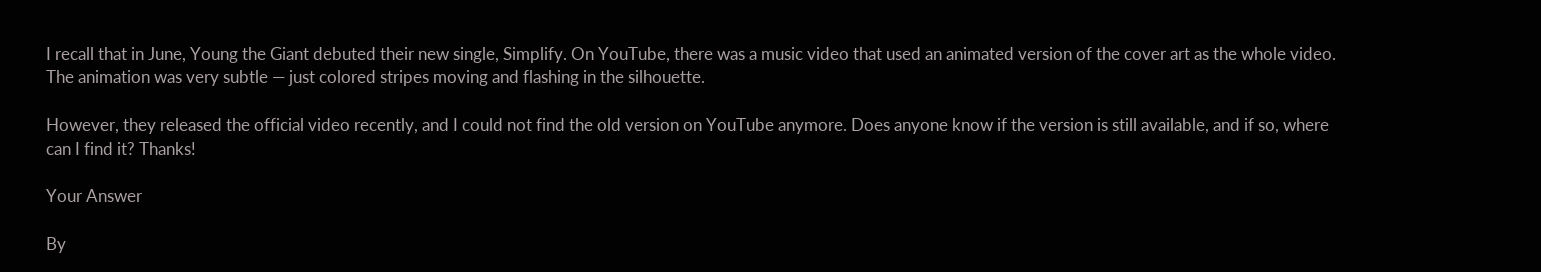I recall that in June, Young the Giant debuted their new single, Simplify. On YouTube, there was a music video that used an animated version of the cover art as the whole video. The animation was very subtle — just colored stripes moving and flashing in the silhouette.

However, they released the official video recently, and I could not find the old version on YouTube anymore. Does anyone know if the version is still available, and if so, where can I find it? Thanks!

Your Answer

By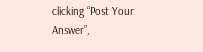clicking “Post Your Answer”,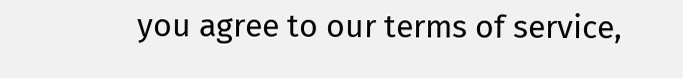you agree to our terms of service,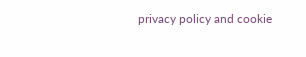privacy policy and cookie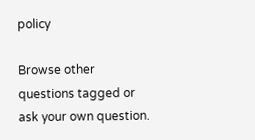policy

Browse other questions tagged or ask your own question.